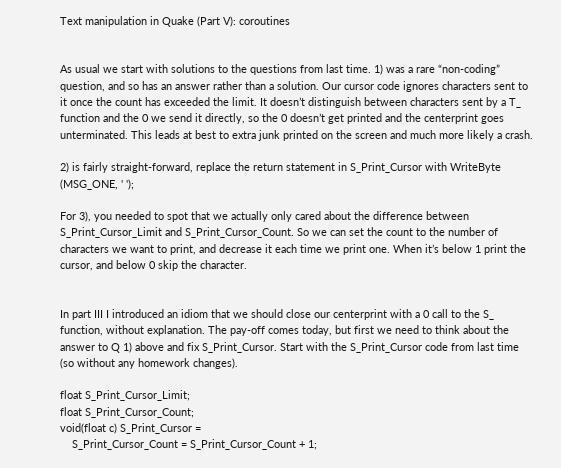Text manipulation in Quake (Part V): coroutines


As usual we start with solutions to the questions from last time. 1) was a rare “non-coding” question, and so has an answer rather than a solution. Our cursor code ignores characters sent to it once the count has exceeded the limit. It doesn’t distinguish between characters sent by a T_ function and the 0 we send it directly, so the 0 doesn’t get printed and the centerprint goes unterminated. This leads at best to extra junk printed on the screen and much more likely a crash.

2) is fairly straight-forward, replace the return statement in S_Print_Cursor with WriteByte (MSG_ONE, ' ');

For 3), you needed to spot that we actually only cared about the difference between S_Print_Cursor_Limit and S_Print_Cursor_Count. So we can set the count to the number of characters we want to print, and decrease it each time we print one. When it’s below 1 print the cursor, and below 0 skip the character.


In part III I introduced an idiom that we should close our centerprint with a 0 call to the S_ function, without explanation. The pay-off comes today, but first we need to think about the answer to Q 1) above and fix S_Print_Cursor. Start with the S_Print_Cursor code from last time (so without any homework changes).

float S_Print_Cursor_Limit;
float S_Print_Cursor_Count;
void(float c) S_Print_Cursor =
    S_Print_Cursor_Count = S_Print_Cursor_Count + 1;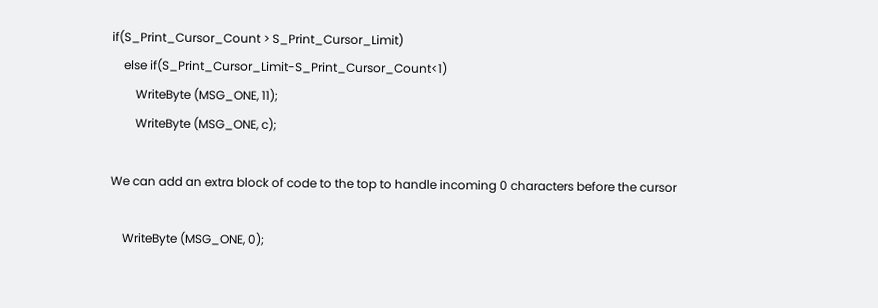if(S_Print_Cursor_Count > S_Print_Cursor_Limit)
    else if(S_Print_Cursor_Limit-S_Print_Cursor_Count<1)
        WriteByte (MSG_ONE, 11);
        WriteByte (MSG_ONE, c);

We can add an extra block of code to the top to handle incoming 0 characters before the cursor

    WriteByte (MSG_ONE, 0);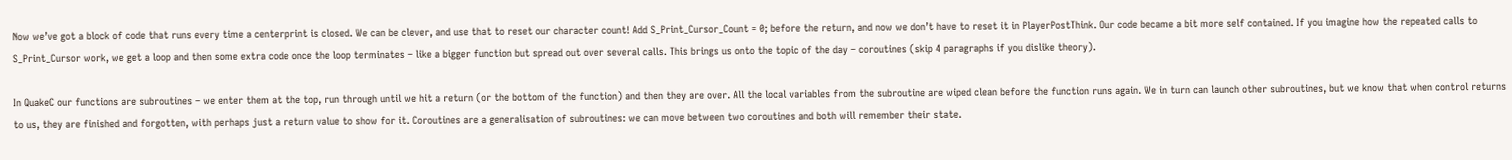Now we’ve got a block of code that runs every time a centerprint is closed. We can be clever, and use that to reset our character count! Add S_Print_Cursor_Count = 0; before the return, and now we don’t have to reset it in PlayerPostThink. Our code became a bit more self contained. If you imagine how the repeated calls to S_Print_Cursor work, we get a loop and then some extra code once the loop terminates – like a bigger function but spread out over several calls. This brings us onto the topic of the day – coroutines (skip 4 paragraphs if you dislike theory).

In QuakeC our functions are subroutines – we enter them at the top, run through until we hit a return (or the bottom of the function) and then they are over. All the local variables from the subroutine are wiped clean before the function runs again. We in turn can launch other subroutines, but we know that when control returns to us, they are finished and forgotten, with perhaps just a return value to show for it. Coroutines are a generalisation of subroutines: we can move between two coroutines and both will remember their state.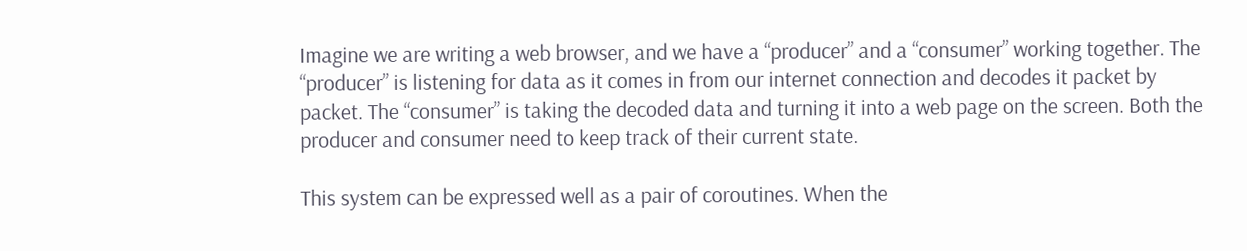Imagine we are writing a web browser, and we have a “producer” and a “consumer” working together. The “producer” is listening for data as it comes in from our internet connection and decodes it packet by packet. The “consumer” is taking the decoded data and turning it into a web page on the screen. Both the producer and consumer need to keep track of their current state.

This system can be expressed well as a pair of coroutines. When the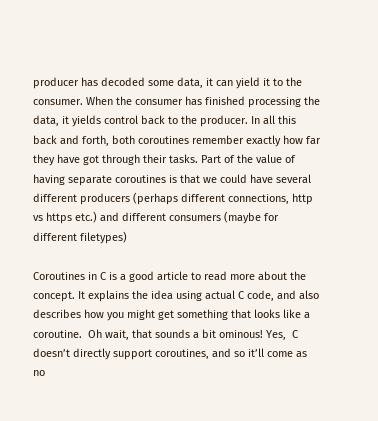producer has decoded some data, it can yield it to the consumer. When the consumer has finished processing the data, it yields control back to the producer. In all this back and forth, both coroutines remember exactly how far they have got through their tasks. Part of the value of having separate coroutines is that we could have several different producers (perhaps different connections, http vs https etc.) and different consumers (maybe for different filetypes)

Coroutines in C is a good article to read more about the concept. It explains the idea using actual C code, and also describes how you might get something that looks like a coroutine.  Oh wait, that sounds a bit ominous! Yes,  C doesn’t directly support coroutines, and so it’ll come as no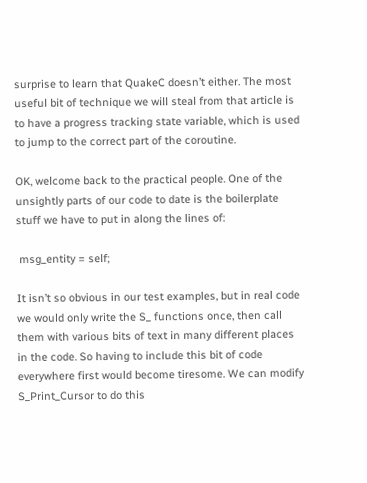surprise to learn that QuakeC doesn’t either. The most useful bit of technique we will steal from that article is to have a progress tracking state variable, which is used to jump to the correct part of the coroutine.

OK, welcome back to the practical people. One of the unsightly parts of our code to date is the boilerplate stuff we have to put in along the lines of:

 msg_entity = self;

It isn’t so obvious in our test examples, but in real code we would only write the S_ functions once, then call them with various bits of text in many different places in the code. So having to include this bit of code everywhere first would become tiresome. We can modify S_Print_Cursor to do this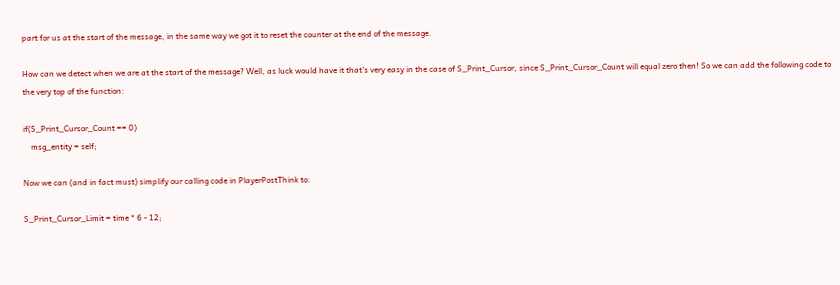part for us at the start of the message, in the same way we got it to reset the counter at the end of the message.

How can we detect when we are at the start of the message? Well, as luck would have it that’s very easy in the case of S_Print_Cursor, since S_Print_Cursor_Count will equal zero then! So we can add the following code to the very top of the function:

if(S_Print_Cursor_Count == 0)
    msg_entity = self;

Now we can (and in fact must) simplify our calling code in PlayerPostThink to:

S_Print_Cursor_Limit = time * 6 - 12;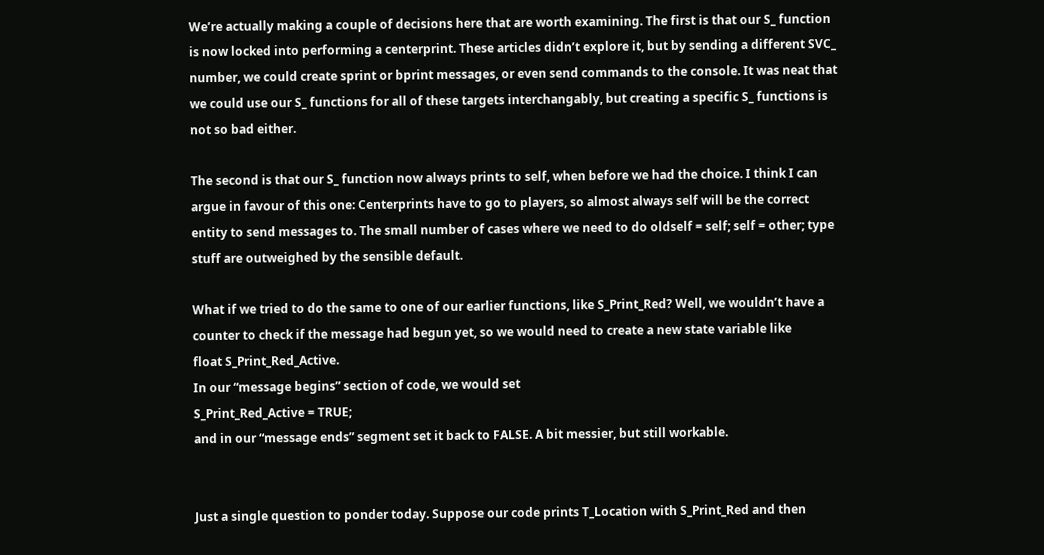We’re actually making a couple of decisions here that are worth examining. The first is that our S_ function is now locked into performing a centerprint. These articles didn’t explore it, but by sending a different SVC_ number, we could create sprint or bprint messages, or even send commands to the console. It was neat that we could use our S_ functions for all of these targets interchangably, but creating a specific S_ functions is not so bad either.

The second is that our S_ function now always prints to self, when before we had the choice. I think I can argue in favour of this one: Centerprints have to go to players, so almost always self will be the correct entity to send messages to. The small number of cases where we need to do oldself = self; self = other; type stuff are outweighed by the sensible default.

What if we tried to do the same to one of our earlier functions, like S_Print_Red? Well, we wouldn’t have a counter to check if the message had begun yet, so we would need to create a new state variable like
float S_Print_Red_Active.
In our “message begins” section of code, we would set
S_Print_Red_Active = TRUE;
and in our “message ends” segment set it back to FALSE. A bit messier, but still workable.


Just a single question to ponder today. Suppose our code prints T_Location with S_Print_Red and then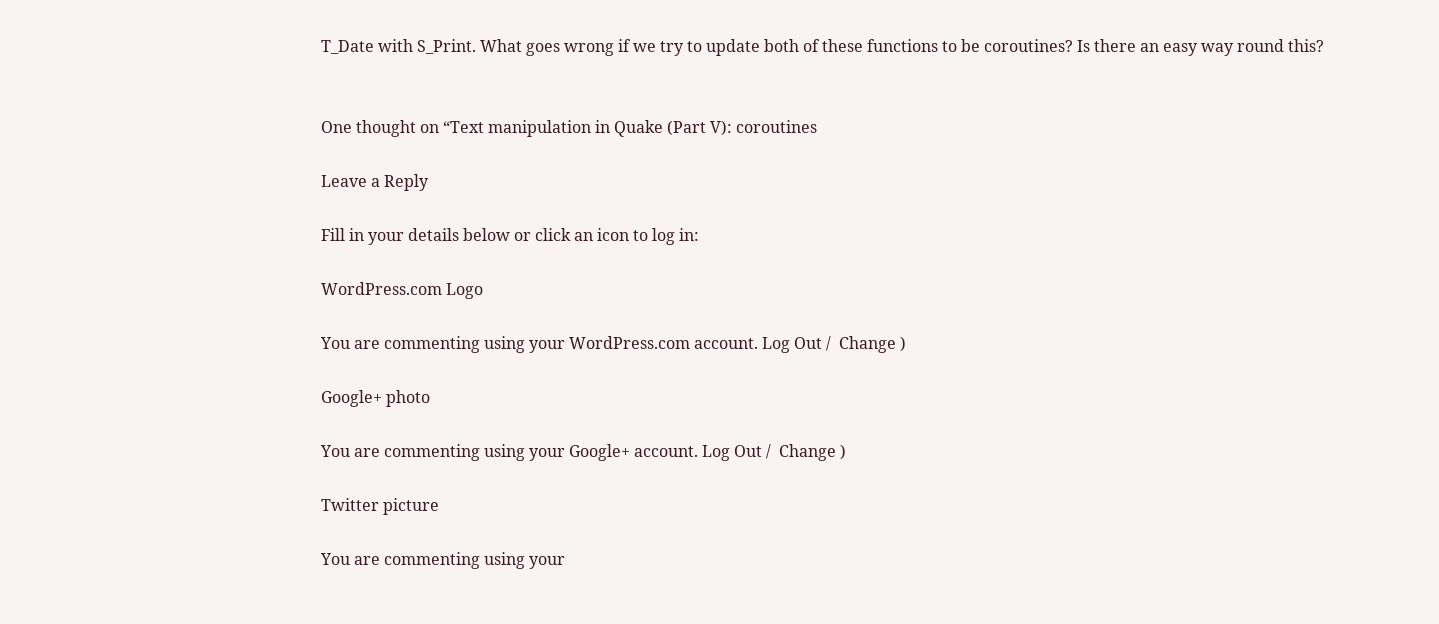T_Date with S_Print. What goes wrong if we try to update both of these functions to be coroutines? Is there an easy way round this?


One thought on “Text manipulation in Quake (Part V): coroutines

Leave a Reply

Fill in your details below or click an icon to log in:

WordPress.com Logo

You are commenting using your WordPress.com account. Log Out /  Change )

Google+ photo

You are commenting using your Google+ account. Log Out /  Change )

Twitter picture

You are commenting using your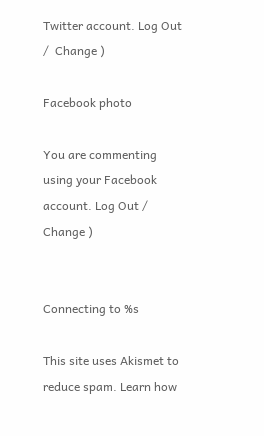Twitter account. Log Out /  Change )

Facebook photo

You are commenting using your Facebook account. Log Out /  Change )


Connecting to %s

This site uses Akismet to reduce spam. Learn how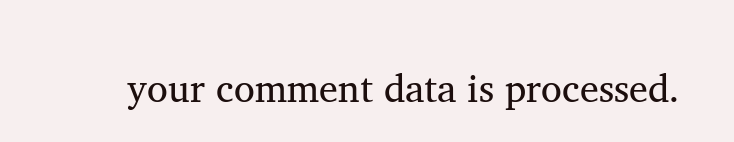your comment data is processed.